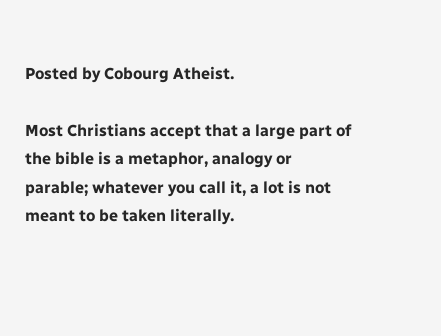Posted by Cobourg Atheist.

Most Christians accept that a large part of the bible is a metaphor, analogy or parable; whatever you call it, a lot is not meant to be taken literally.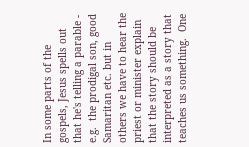In some parts of the gospels, Jesus spells out that he's telling a parable - e.g.  the prodigal son, good Samaritan etc. but in others we have to hear the priest or minister explain that the story should be interpreted as a story that teaches us something.  One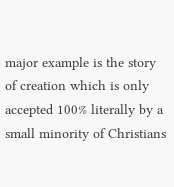major example is the story of creation which is only accepted 100% literally by a small minority of Christians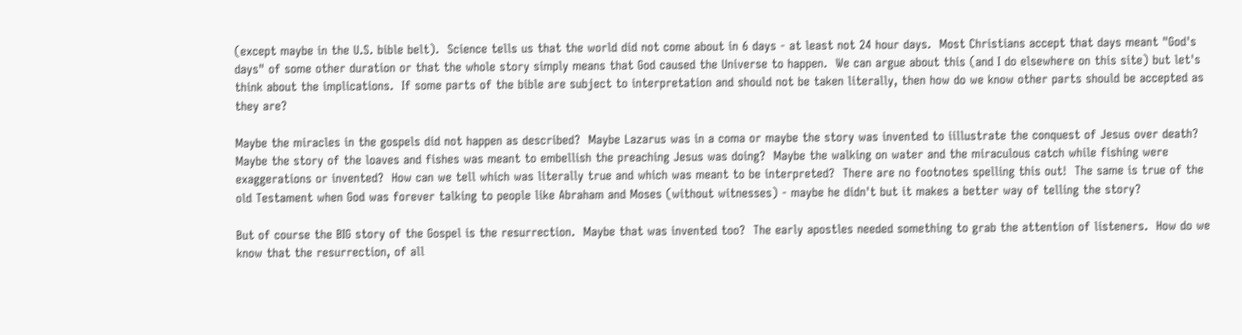(except maybe in the U.S. bible belt).  Science tells us that the world did not come about in 6 days - at least not 24 hour days.  Most Christians accept that days meant "God's days" of some other duration or that the whole story simply means that God caused the Universe to happen.  We can argue about this (and I do elsewhere on this site) but let's think about the implications.  If some parts of the bible are subject to interpretation and should not be taken literally, then how do we know other parts should be accepted as they are?

Maybe the miracles in the gospels did not happen as described?  Maybe Lazarus was in a coma or maybe the story was invented to iillustrate the conquest of Jesus over death?  Maybe the story of the loaves and fishes was meant to embellish the preaching Jesus was doing?  Maybe the walking on water and the miraculous catch while fishing were exaggerations or invented?  How can we tell which was literally true and which was meant to be interpreted?  There are no footnotes spelling this out!  The same is true of the old Testament when God was forever talking to people like Abraham and Moses (without witnesses) - maybe he didn't but it makes a better way of telling the story?

But of course the BIG story of the Gospel is the resurrection.  Maybe that was invented too?  The early apostles needed something to grab the attention of listeners.  How do we know that the resurrection, of all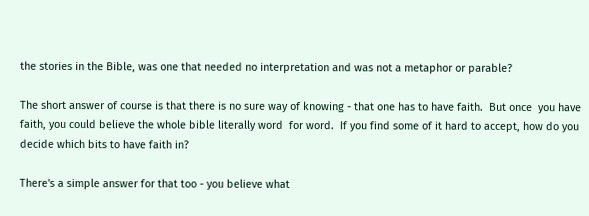the stories in the Bible, was one that needed no interpretation and was not a metaphor or parable?

The short answer of course is that there is no sure way of knowing - that one has to have faith.  But once  you have faith, you could believe the whole bible literally word  for word.  If you find some of it hard to accept, how do you decide which bits to have faith in?

There's a simple answer for that too - you believe what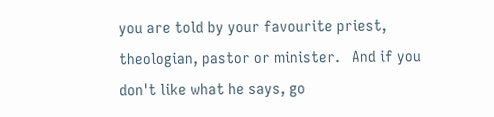you are told by your favourite priest, theologian, pastor or minister.   And if you don't like what he says, go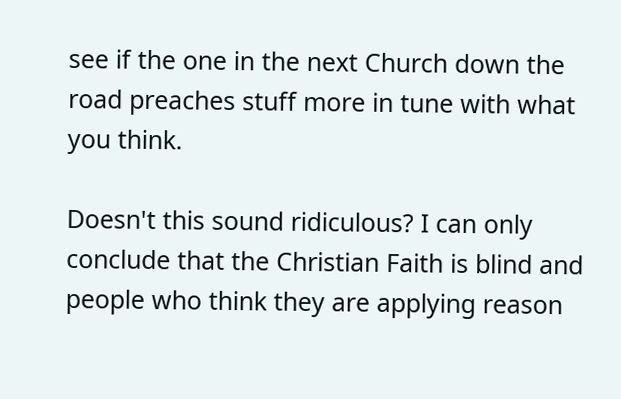see if the one in the next Church down the road preaches stuff more in tune with what you think.

Doesn't this sound ridiculous? I can only conclude that the Christian Faith is blind and people who think they are applying reason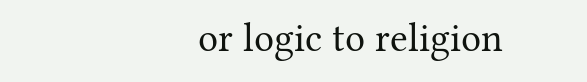or logic to religion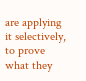are applying it selectively, to prove what they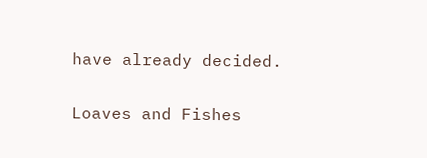have already decided.

Loaves and Fishes